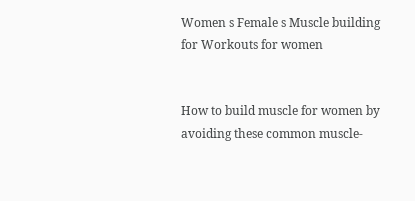Women s Female s Muscle building for Workouts for women


How to build muscle for women by avoiding these common muscle-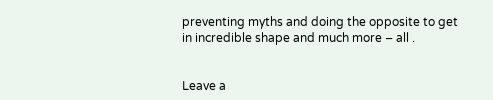preventing myths and doing the opposite to get in incredible shape and much more – all .


Leave a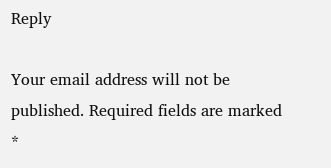Reply

Your email address will not be published. Required fields are marked *